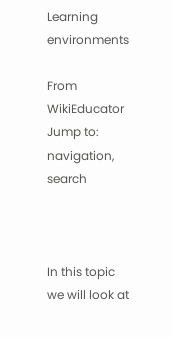Learning environments

From WikiEducator
Jump to: navigation, search



In this topic we will look at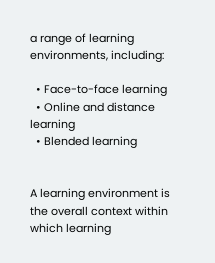a range of learning environments, including:

  • Face-to-face learning
  • Online and distance learning
  • Blended learning


A learning environment is the overall context within which learning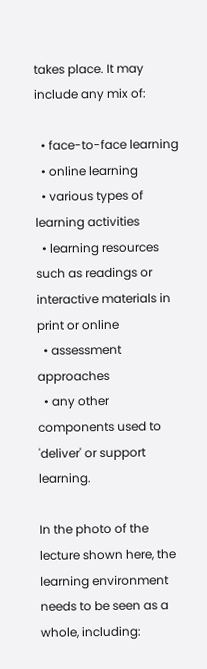takes place. It may include any mix of:

  • face-to-face learning
  • online learning
  • various types of learning activities
  • learning resources such as readings or interactive materials in print or online
  • assessment approaches
  • any other components used to 'deliver' or support learning.

In the photo of the lecture shown here, the learning environment needs to be seen as a whole, including: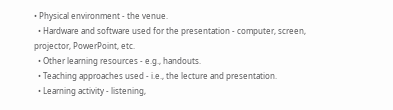• Physical environment - the venue.
  • Hardware and software used for the presentation - computer, screen, projector, PowerPoint, etc.
  • Other learning resources - e.g., handouts.
  • Teaching approaches used - i.e., the lecture and presentation.
  • Learning activity - listening,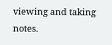viewing and taking notes.